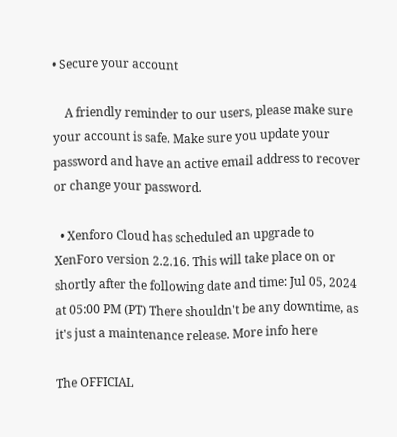• Secure your account

    A friendly reminder to our users, please make sure your account is safe. Make sure you update your password and have an active email address to recover or change your password.

  • Xenforo Cloud has scheduled an upgrade to XenForo version 2.2.16. This will take place on or shortly after the following date and time: Jul 05, 2024 at 05:00 PM (PT) There shouldn't be any downtime, as it's just a maintenance release. More info here

The OFFICIAL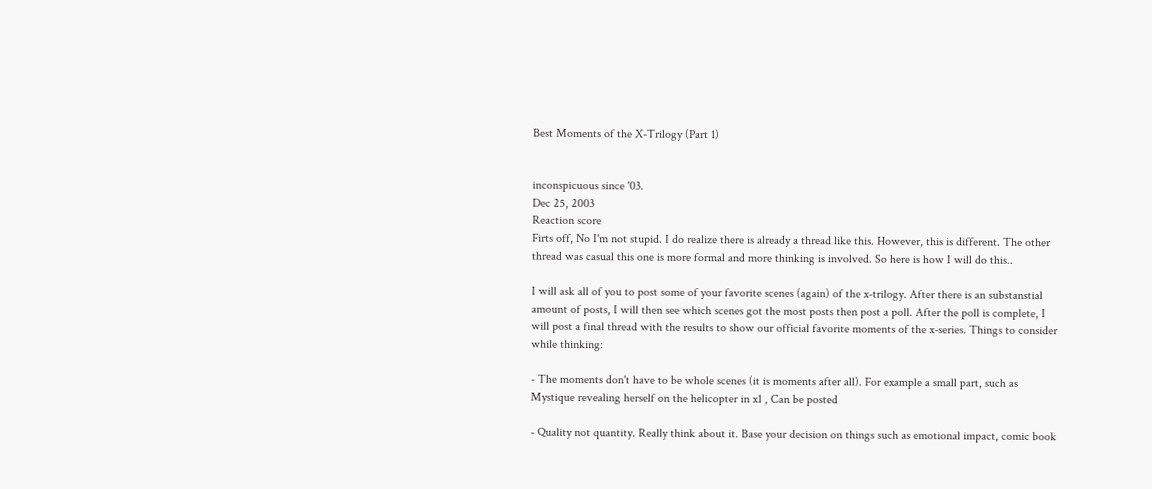Best Moments of the X-Trilogy (Part 1)


inconspicuous since '03.
Dec 25, 2003
Reaction score
Firts off, No I'm not stupid. I do realize there is already a thread like this. However, this is different. The other thread was casual this one is more formal and more thinking is involved. So here is how I will do this..

I will ask all of you to post some of your favorite scenes (again) of the x-trilogy. After there is an substanstial amount of posts, I will then see which scenes got the most posts then post a poll. After the poll is complete, I will post a final thread with the results to show our official favorite moments of the x-series. Things to consider while thinking:

- The moments don't have to be whole scenes (it is moments after all). For example a small part, such as Mystique revealing herself on the helicopter in x1 , Can be posted

- Quality not quantity. Really think about it. Base your decision on things such as emotional impact, comic book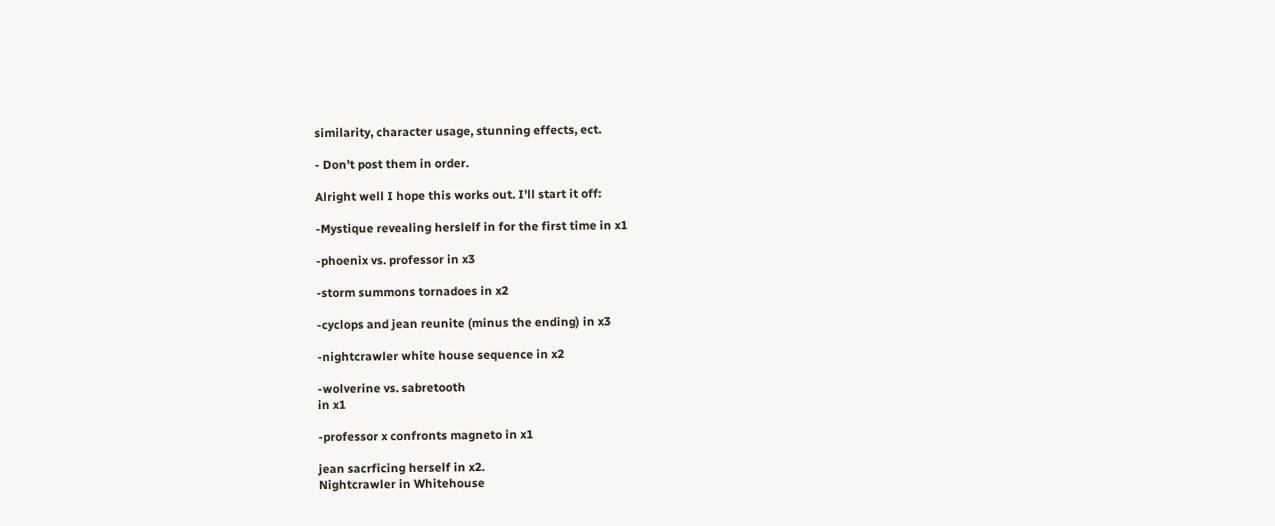similarity, character usage, stunning effects, ect.

- Don't post them in order.

Alright well I hope this works out. I'll start it off:

-Mystique revealing herslelf in for the first time in x1

-phoenix vs. professor in x3

-storm summons tornadoes in x2

-cyclops and jean reunite (minus the ending) in x3

-nightcrawler white house sequence in x2

-wolverine vs. sabretooth
in x1

-professor x confronts magneto in x1

jean sacrficing herself in x2.
Nightcrawler in Whitehouse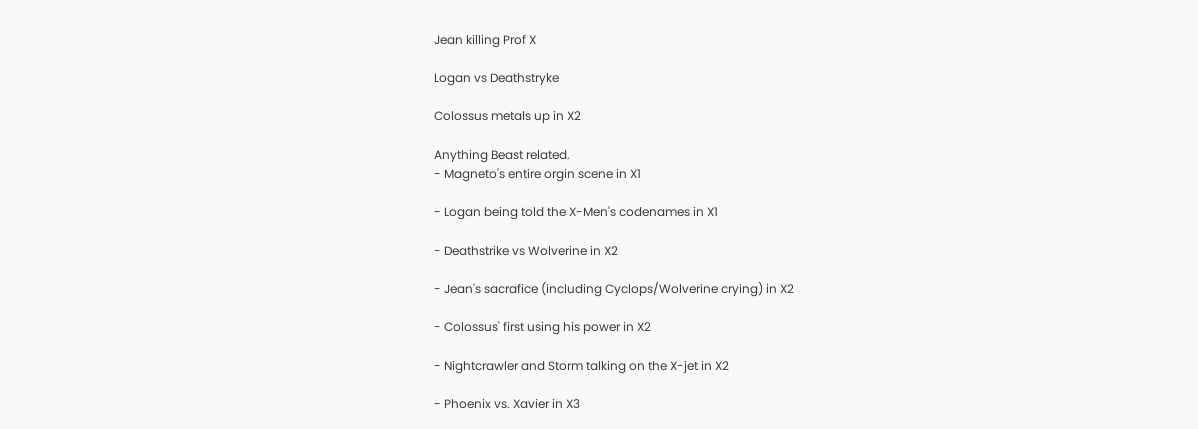Jean killing Prof X

Logan vs Deathstryke

Colossus metals up in X2

Anything Beast related.
- Magneto's entire orgin scene in X1

- Logan being told the X-Men's codenames in X1

- Deathstrike vs Wolverine in X2

- Jean's sacrafice (including Cyclops/Wolverine crying) in X2

- Colossus' first using his power in X2

- Nightcrawler and Storm talking on the X-jet in X2

- Phoenix vs. Xavier in X3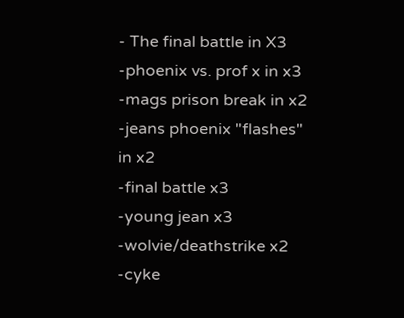- The final battle in X3
-phoenix vs. prof x in x3
-mags prison break in x2
-jeans phoenix "flashes" in x2
-final battle x3
-young jean x3
-wolvie/deathstrike x2
-cyke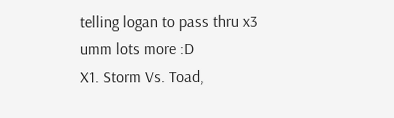telling logan to pass thru x3
umm lots more :D
X1. Storm Vs. Toad,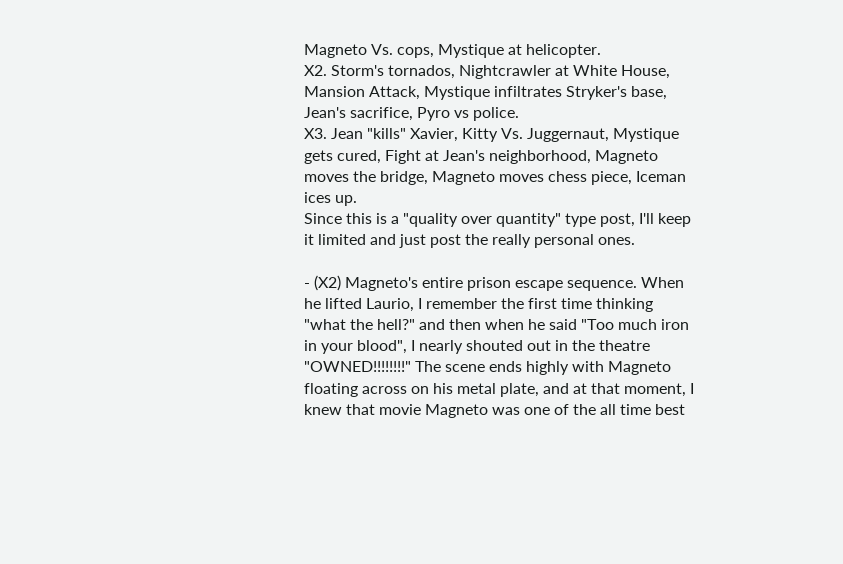Magneto Vs. cops, Mystique at helicopter.
X2. Storm's tornados, Nightcrawler at White House, Mansion Attack, Mystique infiltrates Stryker's base, Jean's sacrifice, Pyro vs police.
X3. Jean "kills" Xavier, Kitty Vs. Juggernaut, Mystique gets cured, Fight at Jean's neighborhood, Magneto moves the bridge, Magneto moves chess piece, Iceman ices up.
Since this is a "quality over quantity" type post, I'll keep it limited and just post the really personal ones.

- (X2) Magneto's entire prison escape sequence. When he lifted Laurio, I remember the first time thinking "what the hell?" and then when he said "Too much iron in your blood", I nearly shouted out in the theatre "OWNED!!!!!!!!" The scene ends highly with Magneto floating across on his metal plate, and at that moment, I knew that movie Magneto was one of the all time best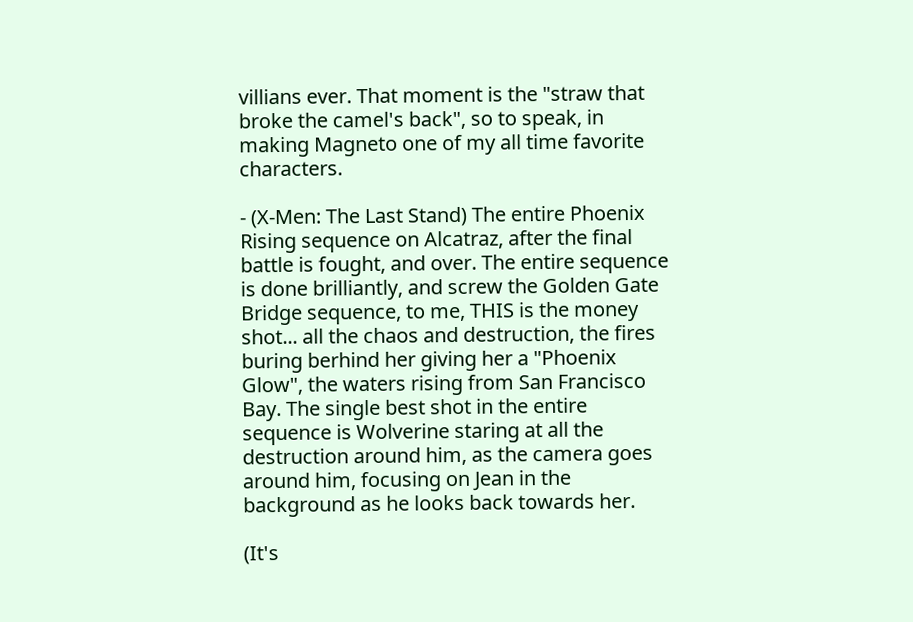villians ever. That moment is the "straw that broke the camel's back", so to speak, in making Magneto one of my all time favorite characters.

- (X-Men: The Last Stand) The entire Phoenix Rising sequence on Alcatraz, after the final battle is fought, and over. The entire sequence is done brilliantly, and screw the Golden Gate Bridge sequence, to me, THIS is the money shot... all the chaos and destruction, the fires buring berhind her giving her a "Phoenix Glow", the waters rising from San Francisco Bay. The single best shot in the entire sequence is Wolverine staring at all the destruction around him, as the camera goes around him, focusing on Jean in the background as he looks back towards her.

(It's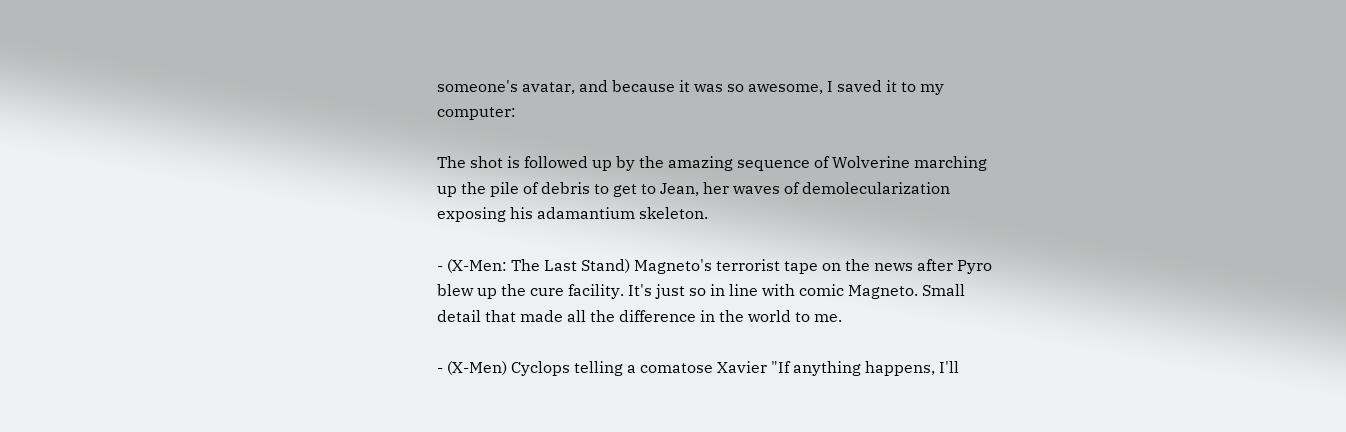someone's avatar, and because it was so awesome, I saved it to my computer:

The shot is followed up by the amazing sequence of Wolverine marching up the pile of debris to get to Jean, her waves of demolecularization exposing his adamantium skeleton.

- (X-Men: The Last Stand) Magneto's terrorist tape on the news after Pyro blew up the cure facility. It's just so in line with comic Magneto. Small detail that made all the difference in the world to me.

- (X-Men) Cyclops telling a comatose Xavier "If anything happens, I'll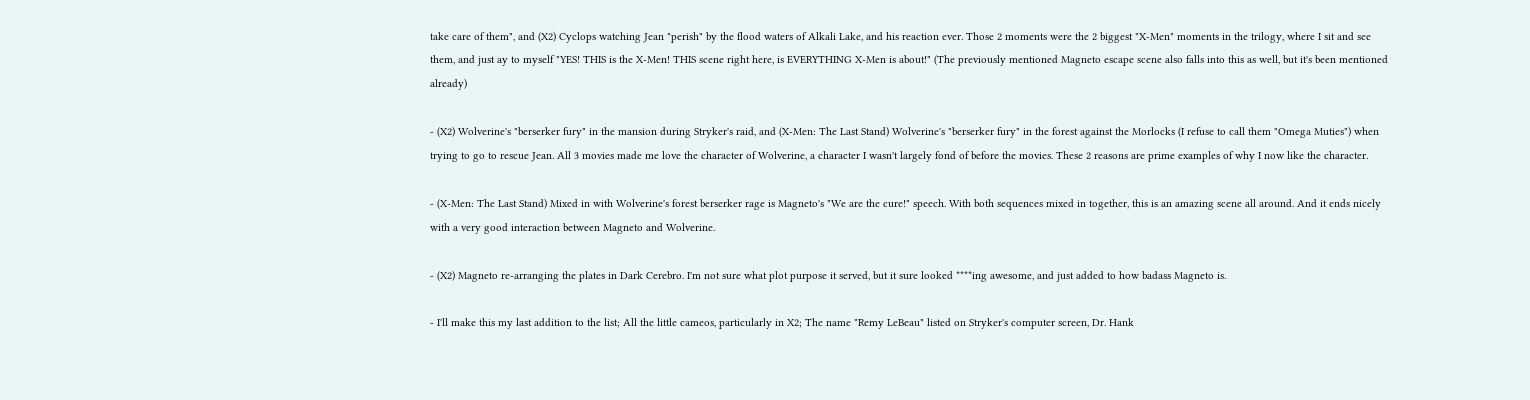take care of them", and (X2) Cyclops watching Jean "perish" by the flood waters of Alkali Lake, and his reaction ever. Those 2 moments were the 2 biggest "X-Men" moments in the trilogy, where I sit and see them, and just ay to myself "YES! THIS is the X-Men! THIS scene right here, is EVERYTHING X-Men is about!" (The previously mentioned Magneto escape scene also falls into this as well, but it's been mentioned already)

- (X2) Wolverine's "berserker fury" in the mansion during Stryker's raid, and (X-Men: The Last Stand) Wolverine's "berserker fury" in the forest against the Morlocks (I refuse to call them "Omega Muties") when trying to go to rescue Jean. All 3 movies made me love the character of Wolverine, a character I wasn't largely fond of before the movies. These 2 reasons are prime examples of why I now like the character.

- (X-Men: The Last Stand) Mixed in with Wolverine's forest berserker rage is Magneto's "We are the cure!" speech. With both sequences mixed in together, this is an amazing scene all around. And it ends nicely with a very good interaction between Magneto and Wolverine.

- (X2) Magneto re-arranging the plates in Dark Cerebro. I'm not sure what plot purpose it served, but it sure looked ****ing awesome, and just added to how badass Magneto is.

- I'll make this my last addition to the list; All the little cameos, particularly in X2; The name "Remy LeBeau" listed on Stryker's computer screen, Dr. Hank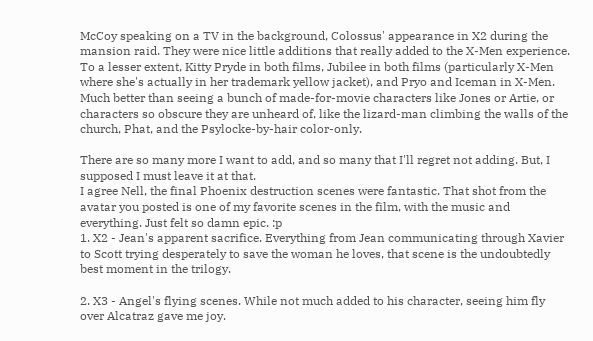McCoy speaking on a TV in the background, Colossus' appearance in X2 during the mansion raid. They were nice little additions that really added to the X-Men experience. To a lesser extent, Kitty Pryde in both films, Jubilee in both films (particularly X-Men where she's actually in her trademark yellow jacket), and Pryo and Iceman in X-Men. Much better than seeing a bunch of made-for-movie characters like Jones or Artie, or characters so obscure they are unheard of, like the lizard-man climbing the walls of the church, Phat, and the Psylocke-by-hair color-only.

There are so many more I want to add, and so many that I'll regret not adding. But, I supposed I must leave it at that.
I agree Nell, the final Phoenix destruction scenes were fantastic. That shot from the avatar you posted is one of my favorite scenes in the film, with the music and everything. Just felt so damn epic. :p
1. X2 - Jean's apparent sacrifice. Everything from Jean communicating through Xavier to Scott trying desperately to save the woman he loves, that scene is the undoubtedly best moment in the trilogy.

2. X3 - Angel's flying scenes. While not much added to his character, seeing him fly over Alcatraz gave me joy.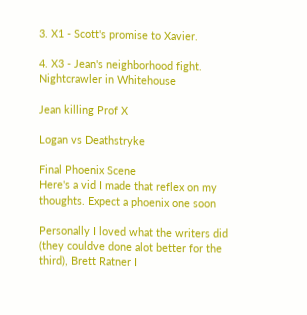3. X1 - Scott's promise to Xavier.

4. X3 - Jean's neighborhood fight.
Nightcrawler in Whitehouse

Jean killing Prof X

Logan vs Deathstryke

Final Phoenix Scene
Here's a vid I made that reflex on my thoughts. Expect a phoenix one soon

Personally I loved what the writers did (they couldve done alot better for the third), Brett Ratner I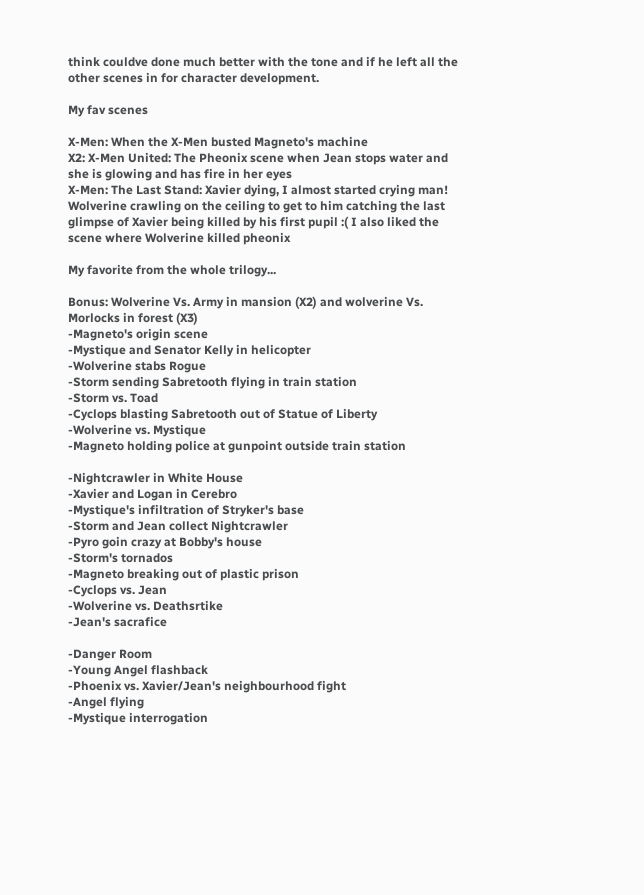think couldve done much better with the tone and if he left all the other scenes in for character development.

My fav scenes

X-Men: When the X-Men busted Magneto's machine
X2: X-Men United: The Pheonix scene when Jean stops water and she is glowing and has fire in her eyes
X-Men: The Last Stand: Xavier dying, I almost started crying man! Wolverine crawling on the ceiling to get to him catching the last glimpse of Xavier being killed by his first pupil :( I also liked the scene where Wolverine killed pheonix

My favorite from the whole trilogy...

Bonus: Wolverine Vs. Army in mansion (X2) and wolverine Vs. Morlocks in forest (X3)
-Magneto's origin scene
-Mystique and Senator Kelly in helicopter
-Wolverine stabs Rogue
-Storm sending Sabretooth flying in train station
-Storm vs. Toad
-Cyclops blasting Sabretooth out of Statue of Liberty
-Wolverine vs. Mystique
-Magneto holding police at gunpoint outside train station

-Nightcrawler in White House
-Xavier and Logan in Cerebro
-Mystique's infiltration of Stryker's base
-Storm and Jean collect Nightcrawler
-Pyro goin crazy at Bobby's house
-Storm's tornados
-Magneto breaking out of plastic prison
-Cyclops vs. Jean
-Wolverine vs. Deathsrtike
-Jean's sacrafice

-Danger Room
-Young Angel flashback
-Phoenix vs. Xavier/Jean's neighbourhood fight
-Angel flying
-Mystique interrogation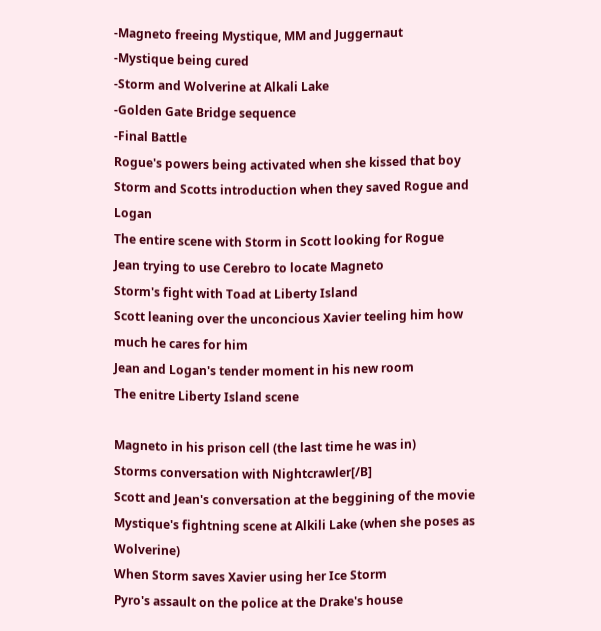-Magneto freeing Mystique, MM and Juggernaut
-Mystique being cured
-Storm and Wolverine at Alkali Lake
-Golden Gate Bridge sequence
-Final Battle
Rogue's powers being activated when she kissed that boy
Storm and Scotts introduction when they saved Rogue and Logan
The entire scene with Storm in Scott looking for Rogue
Jean trying to use Cerebro to locate Magneto
Storm's fight with Toad at Liberty Island
Scott leaning over the unconcious Xavier teeling him how much he cares for him
Jean and Logan's tender moment in his new room
The enitre Liberty Island scene

Magneto in his prison cell (the last time he was in)
Storms conversation with Nightcrawler[/B]
Scott and Jean's conversation at the beggining of the movie
Mystique's fightning scene at Alkili Lake (when she poses as Wolverine)
When Storm saves Xavier using her Ice Storm
Pyro's assault on the police at the Drake's house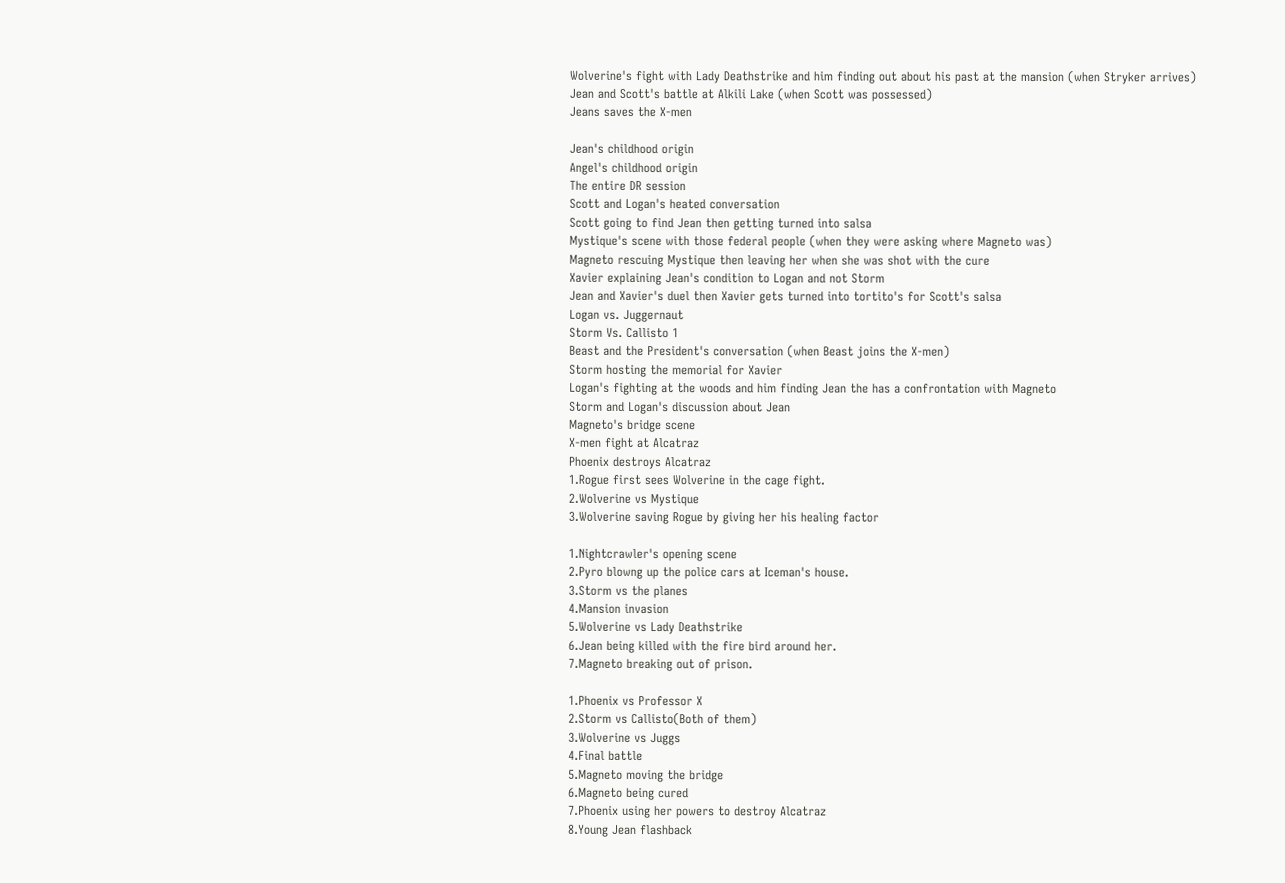Wolverine's fight with Lady Deathstrike and him finding out about his past at the mansion (when Stryker arrives)
Jean and Scott's battle at Alkili Lake (when Scott was possessed)
Jeans saves the X-men

Jean's childhood origin
Angel's childhood origin
The entire DR session
Scott and Logan's heated conversation
Scott going to find Jean then getting turned into salsa
Mystique's scene with those federal people (when they were asking where Magneto was)
Magneto rescuing Mystique then leaving her when she was shot with the cure
Xavier explaining Jean's condition to Logan and not Storm
Jean and Xavier's duel then Xavier gets turned into tortito's for Scott's salsa
Logan vs. Juggernaut
Storm Vs. Callisto 1
Beast and the President's conversation (when Beast joins the X-men)
Storm hosting the memorial for Xavier
Logan's fighting at the woods and him finding Jean the has a confrontation with Magneto
Storm and Logan's discussion about Jean
Magneto's bridge scene
X-men fight at Alcatraz
Phoenix destroys Alcatraz
1.Rogue first sees Wolverine in the cage fight.
2.Wolverine vs Mystique
3.Wolverine saving Rogue by giving her his healing factor

1.Nightcrawler's opening scene
2.Pyro blowng up the police cars at Iceman's house.
3.Storm vs the planes
4.Mansion invasion
5.Wolverine vs Lady Deathstrike
6.Jean being killed with the fire bird around her.
7.Magneto breaking out of prison.

1.Phoenix vs Professor X
2.Storm vs Callisto(Both of them)
3.Wolverine vs Juggs
4.Final battle
5.Magneto moving the bridge
6.Magneto being cured
7.Phoenix using her powers to destroy Alcatraz
8.Young Jean flashback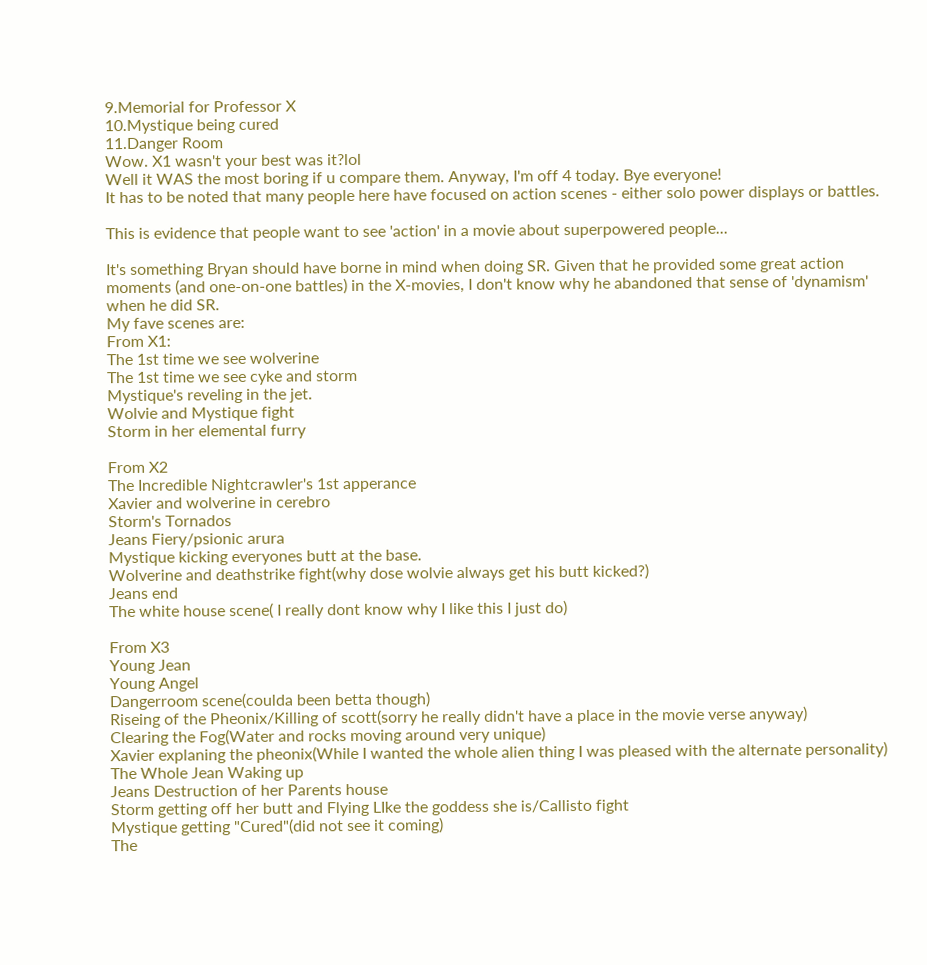9.Memorial for Professor X
10.Mystique being cured
11.Danger Room
Wow. X1 wasn't your best was it?lol
Well it WAS the most boring if u compare them. Anyway, I'm off 4 today. Bye everyone!
It has to be noted that many people here have focused on action scenes - either solo power displays or battles.

This is evidence that people want to see 'action' in a movie about superpowered people...

It's something Bryan should have borne in mind when doing SR. Given that he provided some great action moments (and one-on-one battles) in the X-movies, I don't know why he abandoned that sense of 'dynamism' when he did SR.
My fave scenes are:
From X1:
The 1st time we see wolverine
The 1st time we see cyke and storm
Mystique's reveling in the jet.
Wolvie and Mystique fight
Storm in her elemental furry

From X2
The Incredible Nightcrawler's 1st apperance
Xavier and wolverine in cerebro
Storm's Tornados
Jeans Fiery/psionic arura
Mystique kicking everyones butt at the base.
Wolverine and deathstrike fight(why dose wolvie always get his butt kicked?)
Jeans end
The white house scene( I really dont know why I like this I just do)

From X3
Young Jean
Young Angel
Dangerroom scene(coulda been betta though)
Riseing of the Pheonix/Killing of scott(sorry he really didn't have a place in the movie verse anyway)
Clearing the Fog(Water and rocks moving around very unique)
Xavier explaning the pheonix(While I wanted the whole alien thing I was pleased with the alternate personality)
The Whole Jean Waking up
Jeans Destruction of her Parents house
Storm getting off her butt and Flying LIke the goddess she is/Callisto fight
Mystique getting "Cured"(did not see it coming)
The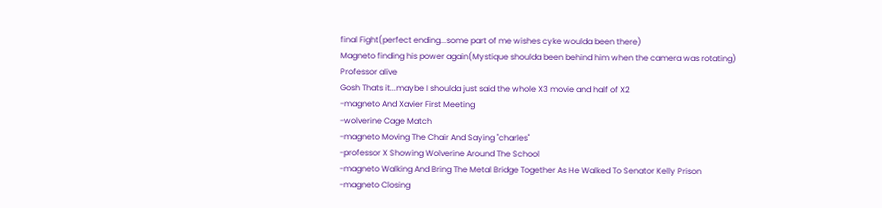final Fight(perfect ending...some part of me wishes cyke woulda been there)
Magneto finding his power again(Mystique shoulda been behind him when the camera was rotating)
Professor alive
Gosh Thats it...maybe I shoulda just said the whole X3 movie and half of X2
-magneto And Xavier First Meeting
-wolverine Cage Match
-magneto Moving The Chair And Saying "charles"
-professor X Showing Wolverine Around The School
-magneto Walking And Bring The Metal Bridge Together As He Walked To Senator Kelly Prison
-magneto Closing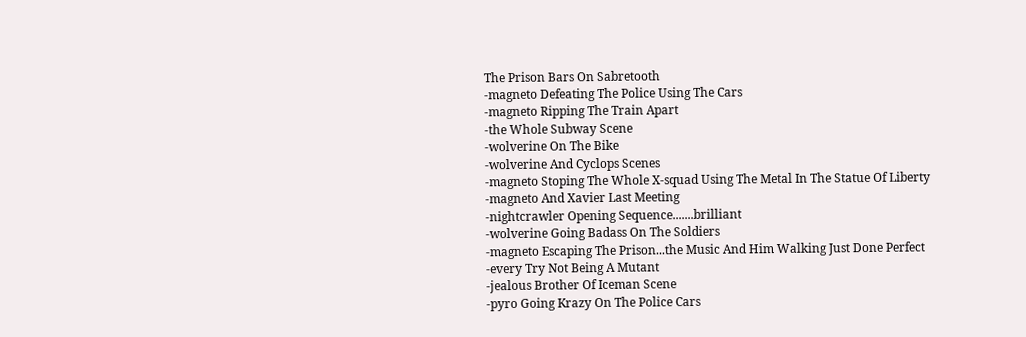The Prison Bars On Sabretooth
-magneto Defeating The Police Using The Cars
-magneto Ripping The Train Apart
-the Whole Subway Scene
-wolverine On The Bike
-wolverine And Cyclops Scenes
-magneto Stoping The Whole X-squad Using The Metal In The Statue Of Liberty
-magneto And Xavier Last Meeting
-nightcrawler Opening Sequence.......brilliant
-wolverine Going Badass On The Soldiers
-magneto Escaping The Prison...the Music And Him Walking Just Done Perfect
-every Try Not Being A Mutant
-jealous Brother Of Iceman Scene
-pyro Going Krazy On The Police Cars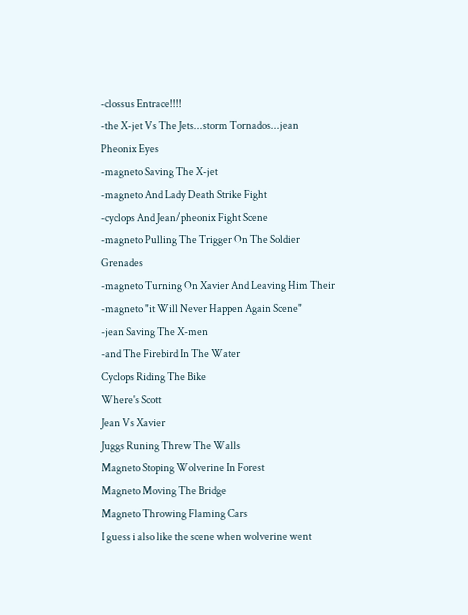-clossus Entrace!!!!
-the X-jet Vs The Jets...storm Tornados...jean Pheonix Eyes
-magneto Saving The X-jet
-magneto And Lady Death Strike Fight
-cyclops And Jean/pheonix Fight Scene
-magneto Pulling The Trigger On The Soldier Grenades
-magneto Turning On Xavier And Leaving Him Their
-magneto "it Will Never Happen Again Scene"
-jean Saving The X-men
-and The Firebird In The Water
Cyclops Riding The Bike
Where's Scott
Jean Vs Xavier
Juggs Runing Threw The Walls
Magneto Stoping Wolverine In Forest
Magneto Moving The Bridge
Magneto Throwing Flaming Cars
I guess i also like the scene when wolverine went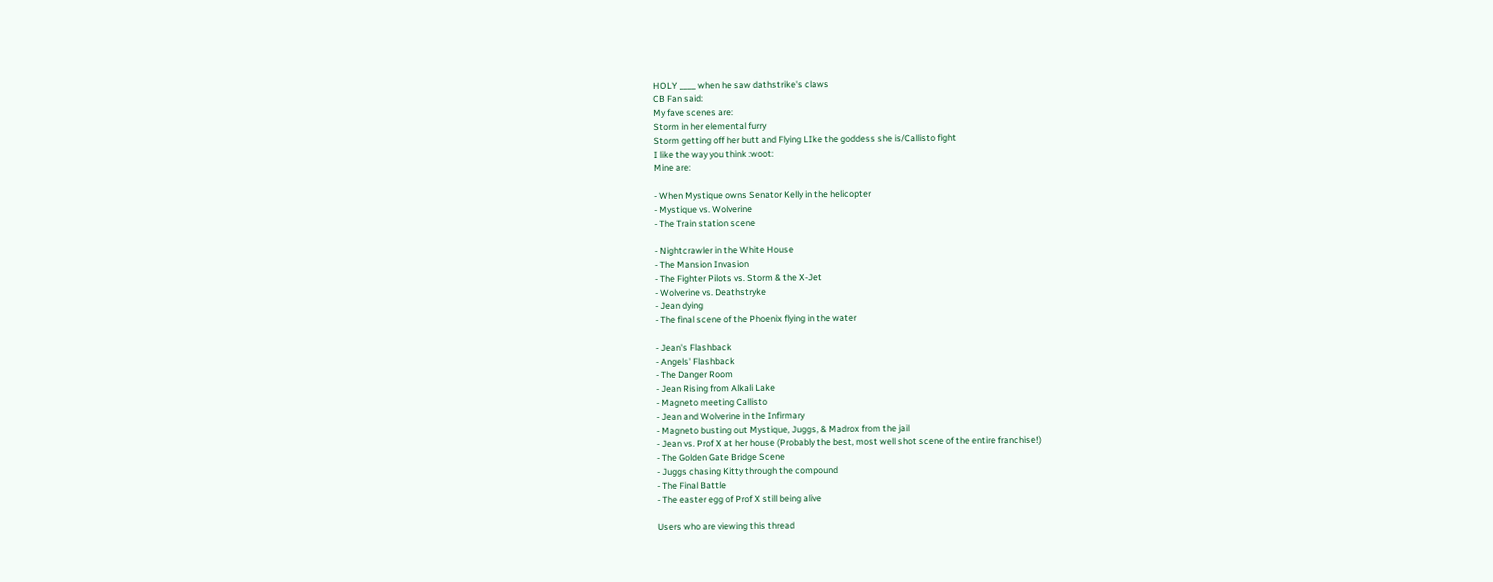HOLY ____ when he saw dathstrike's claws
CB Fan said:
My fave scenes are:
Storm in her elemental furry
Storm getting off her butt and Flying LIke the goddess she is/Callisto fight
I like the way you think :woot:
Mine are:

- When Mystique owns Senator Kelly in the helicopter
- Mystique vs. Wolverine
- The Train station scene

- Nightcrawler in the White House
- The Mansion Invasion
- The Fighter Pilots vs. Storm & the X-Jet
- Wolverine vs. Deathstryke
- Jean dying
- The final scene of the Phoenix flying in the water

- Jean's Flashback
- Angels' Flashback
- The Danger Room
- Jean Rising from Alkali Lake
- Magneto meeting Callisto
- Jean and Wolverine in the Infirmary
- Magneto busting out Mystique, Juggs, & Madrox from the jail
- Jean vs. Prof X at her house (Probably the best, most well shot scene of the entire franchise!)
- The Golden Gate Bridge Scene
- Juggs chasing Kitty through the compound
- The Final Battle
- The easter egg of Prof X still being alive

Users who are viewing this thread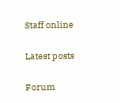Staff online

Latest posts

Forum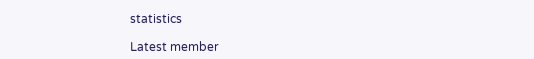statistics

Latest member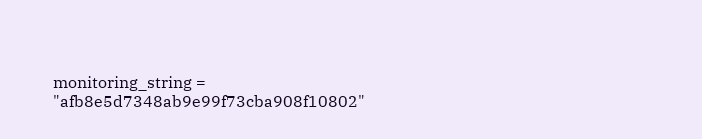monitoring_string = "afb8e5d7348ab9e99f73cba908f10802"